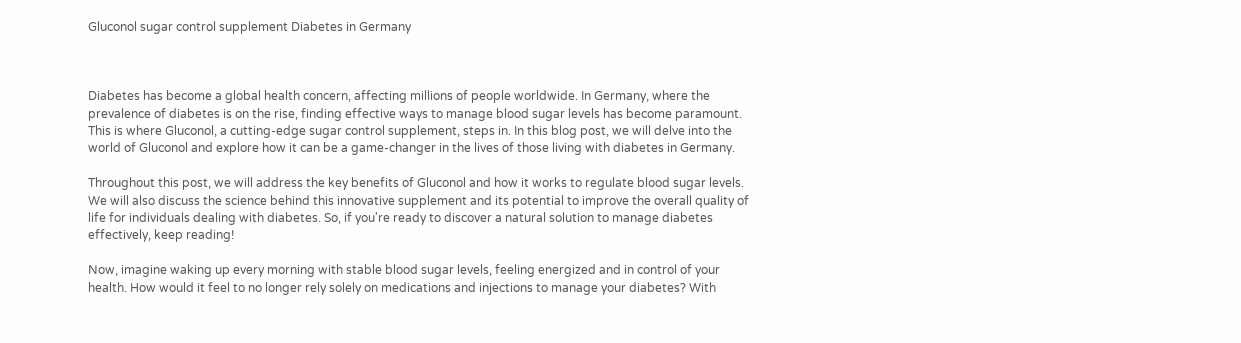Gluconol sugar control supplement Diabetes in Germany



Diabetes has become a global health concern, affecting millions of people worldwide. In Germany, where the prevalence of diabetes is on the rise, finding effective ways to manage blood sugar levels has become paramount. This is where Gluconol, a cutting-edge sugar control supplement, steps in. In this blog post, we will delve into the world of Gluconol and explore how it can be a game-changer in the lives of those living with diabetes in Germany.

Throughout this post, we will address the key benefits of Gluconol and how it works to regulate blood sugar levels. We will also discuss the science behind this innovative supplement and its potential to improve the overall quality of life for individuals dealing with diabetes. So, if you're ready to discover a natural solution to manage diabetes effectively, keep reading!

Now, imagine waking up every morning with stable blood sugar levels, feeling energized and in control of your health. How would it feel to no longer rely solely on medications and injections to manage your diabetes? With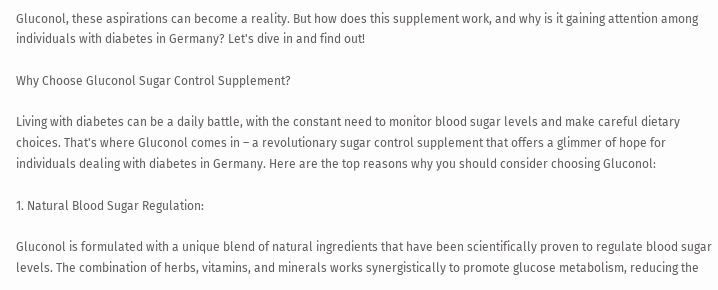Gluconol, these aspirations can become a reality. But how does this supplement work, and why is it gaining attention among individuals with diabetes in Germany? Let's dive in and find out!

Why Choose Gluconol Sugar Control Supplement?

Living with diabetes can be a daily battle, with the constant need to monitor blood sugar levels and make careful dietary choices. That's where Gluconol comes in – a revolutionary sugar control supplement that offers a glimmer of hope for individuals dealing with diabetes in Germany. Here are the top reasons why you should consider choosing Gluconol:

1. Natural Blood Sugar Regulation:

Gluconol is formulated with a unique blend of natural ingredients that have been scientifically proven to regulate blood sugar levels. The combination of herbs, vitamins, and minerals works synergistically to promote glucose metabolism, reducing the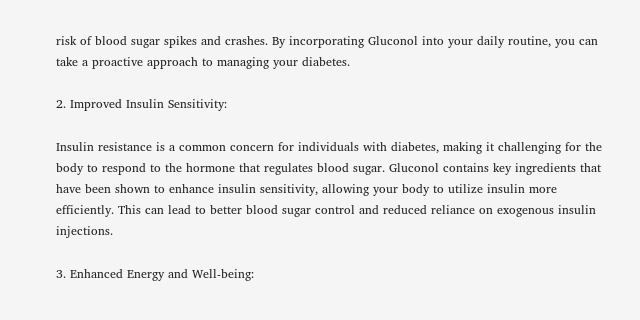risk of blood sugar spikes and crashes. By incorporating Gluconol into your daily routine, you can take a proactive approach to managing your diabetes.

2. Improved Insulin Sensitivity:

Insulin resistance is a common concern for individuals with diabetes, making it challenging for the body to respond to the hormone that regulates blood sugar. Gluconol contains key ingredients that have been shown to enhance insulin sensitivity, allowing your body to utilize insulin more efficiently. This can lead to better blood sugar control and reduced reliance on exogenous insulin injections.

3. Enhanced Energy and Well-being: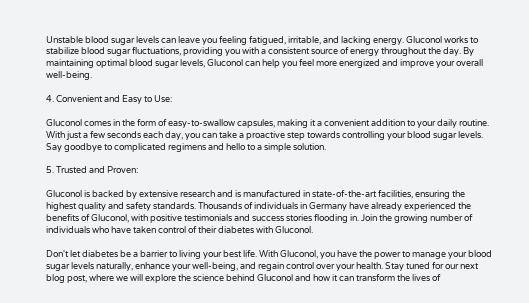Unstable blood sugar levels can leave you feeling fatigued, irritable, and lacking energy. Gluconol works to stabilize blood sugar fluctuations, providing you with a consistent source of energy throughout the day. By maintaining optimal blood sugar levels, Gluconol can help you feel more energized and improve your overall well-being.

4. Convenient and Easy to Use:

Gluconol comes in the form of easy-to-swallow capsules, making it a convenient addition to your daily routine. With just a few seconds each day, you can take a proactive step towards controlling your blood sugar levels. Say goodbye to complicated regimens and hello to a simple solution.

5. Trusted and Proven:

Gluconol is backed by extensive research and is manufactured in state-of-the-art facilities, ensuring the highest quality and safety standards. Thousands of individuals in Germany have already experienced the benefits of Gluconol, with positive testimonials and success stories flooding in. Join the growing number of individuals who have taken control of their diabetes with Gluconol.

Don't let diabetes be a barrier to living your best life. With Gluconol, you have the power to manage your blood sugar levels naturally, enhance your well-being, and regain control over your health. Stay tuned for our next blog post, where we will explore the science behind Gluconol and how it can transform the lives of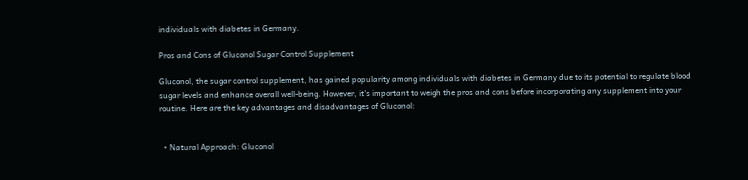individuals with diabetes in Germany.

Pros and Cons of Gluconol Sugar Control Supplement

Gluconol, the sugar control supplement, has gained popularity among individuals with diabetes in Germany due to its potential to regulate blood sugar levels and enhance overall well-being. However, it's important to weigh the pros and cons before incorporating any supplement into your routine. Here are the key advantages and disadvantages of Gluconol:


  • Natural Approach: Gluconol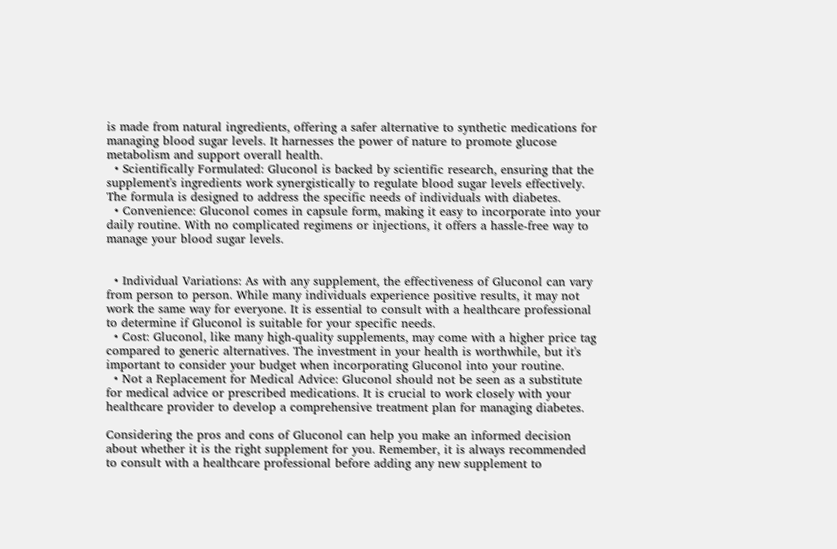is made from natural ingredients, offering a safer alternative to synthetic medications for managing blood sugar levels. It harnesses the power of nature to promote glucose metabolism and support overall health.
  • Scientifically Formulated: Gluconol is backed by scientific research, ensuring that the supplement's ingredients work synergistically to regulate blood sugar levels effectively. The formula is designed to address the specific needs of individuals with diabetes.
  • Convenience: Gluconol comes in capsule form, making it easy to incorporate into your daily routine. With no complicated regimens or injections, it offers a hassle-free way to manage your blood sugar levels.


  • Individual Variations: As with any supplement, the effectiveness of Gluconol can vary from person to person. While many individuals experience positive results, it may not work the same way for everyone. It is essential to consult with a healthcare professional to determine if Gluconol is suitable for your specific needs.
  • Cost: Gluconol, like many high-quality supplements, may come with a higher price tag compared to generic alternatives. The investment in your health is worthwhile, but it's important to consider your budget when incorporating Gluconol into your routine.
  • Not a Replacement for Medical Advice: Gluconol should not be seen as a substitute for medical advice or prescribed medications. It is crucial to work closely with your healthcare provider to develop a comprehensive treatment plan for managing diabetes.

Considering the pros and cons of Gluconol can help you make an informed decision about whether it is the right supplement for you. Remember, it is always recommended to consult with a healthcare professional before adding any new supplement to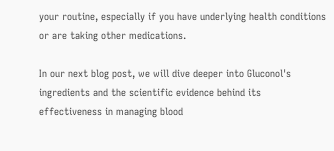your routine, especially if you have underlying health conditions or are taking other medications.

In our next blog post, we will dive deeper into Gluconol's ingredients and the scientific evidence behind its effectiveness in managing blood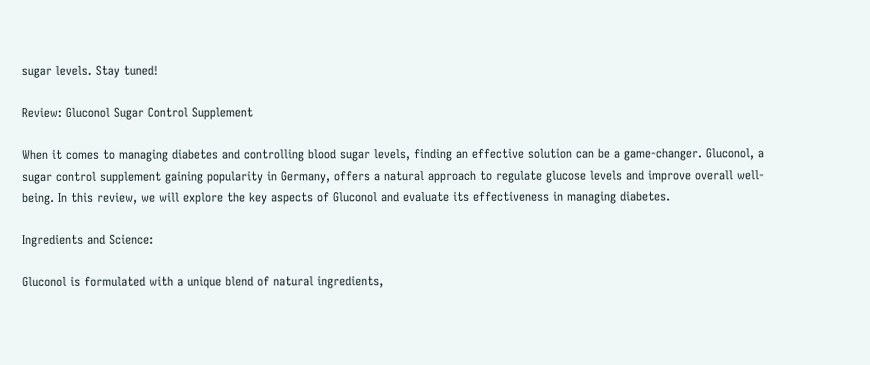sugar levels. Stay tuned!

Review: Gluconol Sugar Control Supplement

When it comes to managing diabetes and controlling blood sugar levels, finding an effective solution can be a game-changer. Gluconol, a sugar control supplement gaining popularity in Germany, offers a natural approach to regulate glucose levels and improve overall well-being. In this review, we will explore the key aspects of Gluconol and evaluate its effectiveness in managing diabetes.

Ingredients and Science:

Gluconol is formulated with a unique blend of natural ingredients,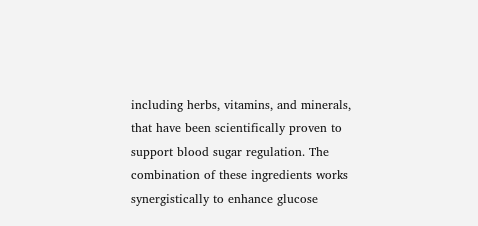including herbs, vitamins, and minerals, that have been scientifically proven to support blood sugar regulation. The combination of these ingredients works synergistically to enhance glucose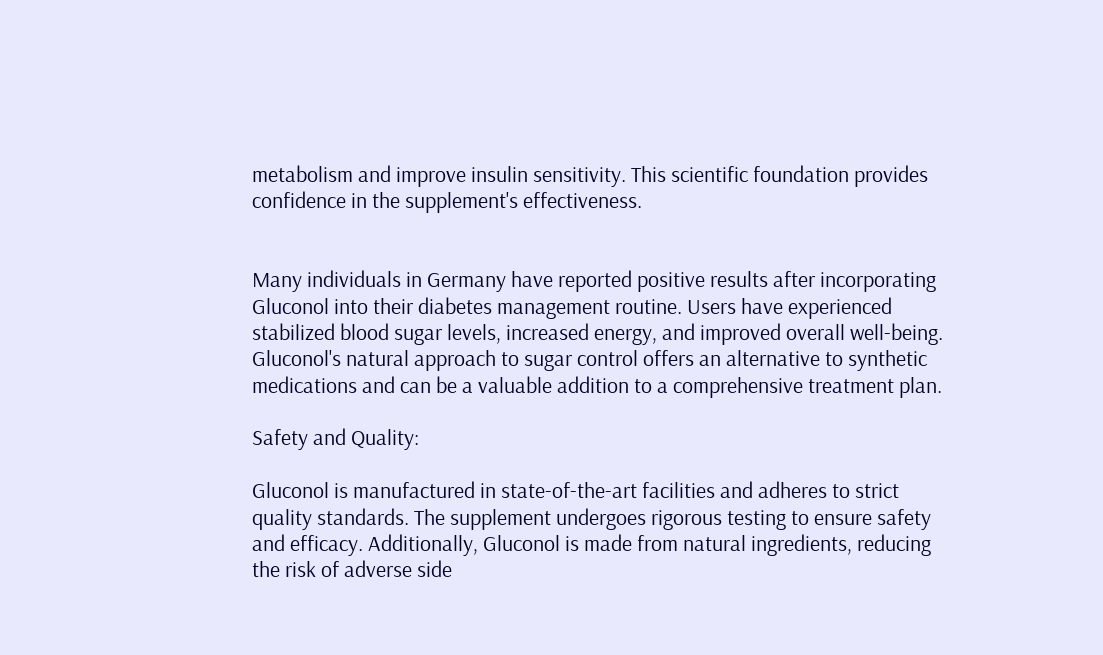metabolism and improve insulin sensitivity. This scientific foundation provides confidence in the supplement's effectiveness.


Many individuals in Germany have reported positive results after incorporating Gluconol into their diabetes management routine. Users have experienced stabilized blood sugar levels, increased energy, and improved overall well-being. Gluconol's natural approach to sugar control offers an alternative to synthetic medications and can be a valuable addition to a comprehensive treatment plan.

Safety and Quality:

Gluconol is manufactured in state-of-the-art facilities and adheres to strict quality standards. The supplement undergoes rigorous testing to ensure safety and efficacy. Additionally, Gluconol is made from natural ingredients, reducing the risk of adverse side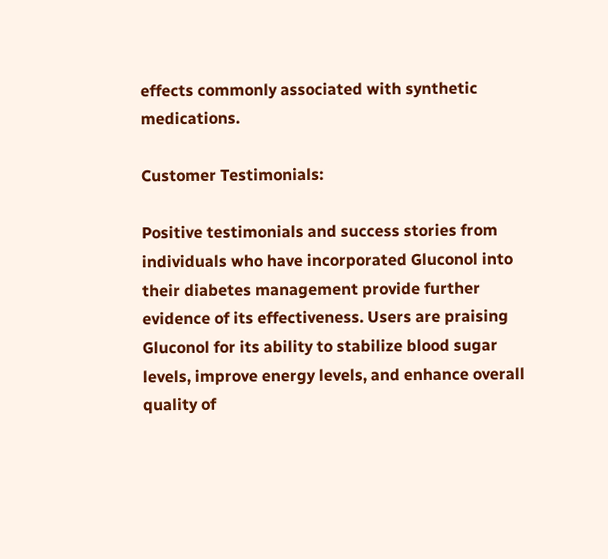effects commonly associated with synthetic medications.

Customer Testimonials:

Positive testimonials and success stories from individuals who have incorporated Gluconol into their diabetes management provide further evidence of its effectiveness. Users are praising Gluconol for its ability to stabilize blood sugar levels, improve energy levels, and enhance overall quality of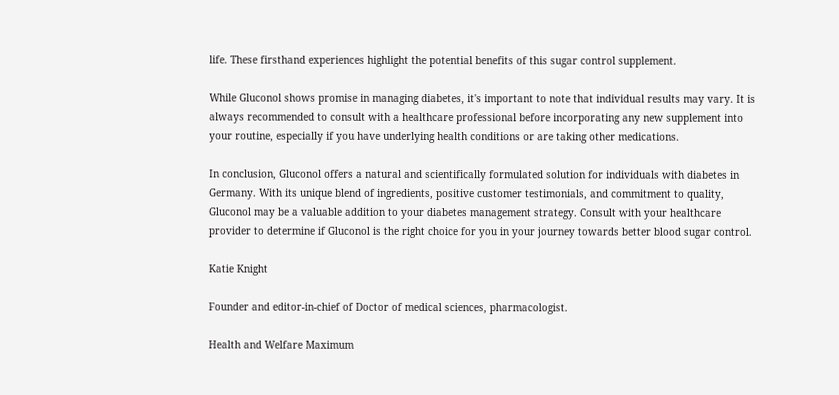life. These firsthand experiences highlight the potential benefits of this sugar control supplement.

While Gluconol shows promise in managing diabetes, it's important to note that individual results may vary. It is always recommended to consult with a healthcare professional before incorporating any new supplement into your routine, especially if you have underlying health conditions or are taking other medications.

In conclusion, Gluconol offers a natural and scientifically formulated solution for individuals with diabetes in Germany. With its unique blend of ingredients, positive customer testimonials, and commitment to quality, Gluconol may be a valuable addition to your diabetes management strategy. Consult with your healthcare provider to determine if Gluconol is the right choice for you in your journey towards better blood sugar control.

Katie Knight

Founder and editor-in-chief of Doctor of medical sciences, pharmacologist.

Health and Welfare Maximum